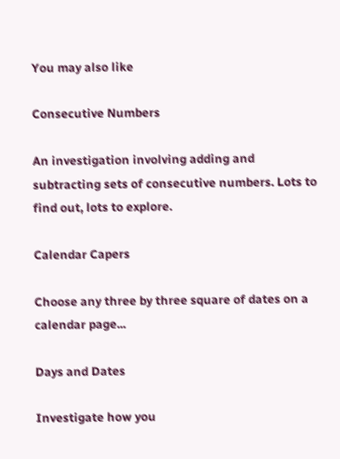You may also like

Consecutive Numbers

An investigation involving adding and subtracting sets of consecutive numbers. Lots to find out, lots to explore.

Calendar Capers

Choose any three by three square of dates on a calendar page...

Days and Dates

Investigate how you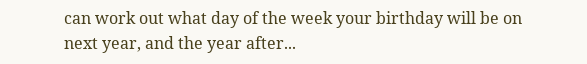can work out what day of the week your birthday will be on next year, and the year after...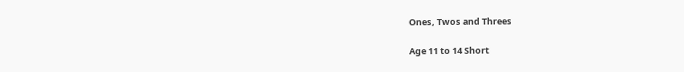Ones, Twos and Threes

Age 11 to 14 Short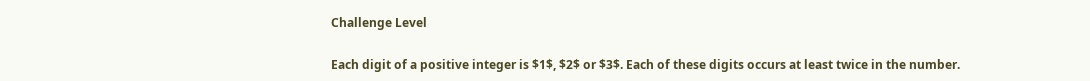Challenge Level

Each digit of a positive integer is $1$, $2$ or $3$. Each of these digits occurs at least twice in the number.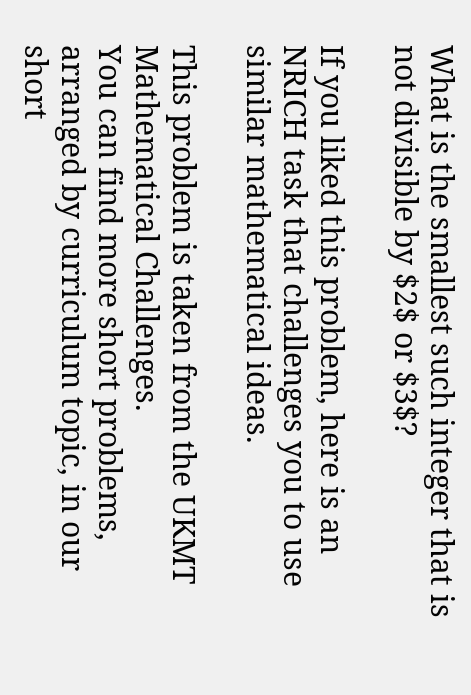What is the smallest such integer that is not divisible by $2$ or $3$?

If you liked this problem, here is an NRICH task that challenges you to use similar mathematical ideas.

This problem is taken from the UKMT Mathematical Challenges.
You can find more short problems, arranged by curriculum topic, in our short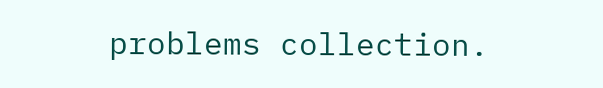problems collection.